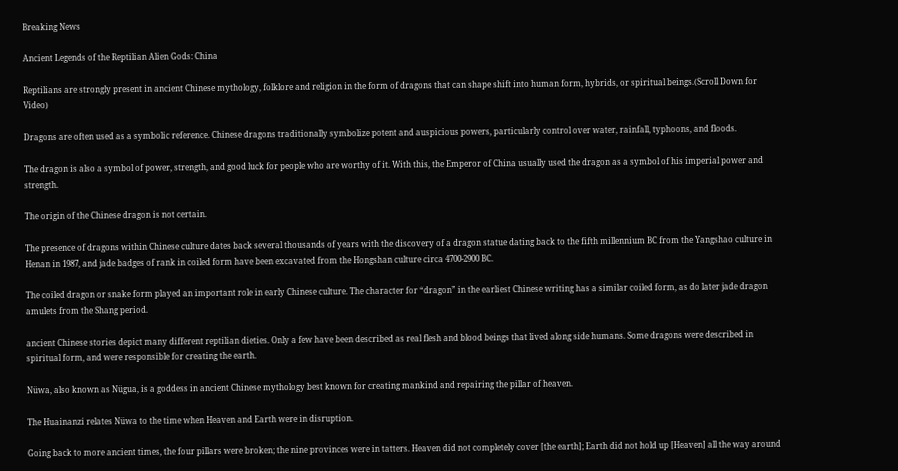Breaking News

Ancient Legends of the Reptilian Alien Gods: China

Reptilians are strongly present in ancient Chinese mythology, folklore and religion in the form of dragons that can shape shift into human form, hybrids, or spiritual beings.(Scroll Down for Video)

Dragons are often used as a symbolic reference. Chinese dragons traditionally symbolize potent and auspicious powers, particularly control over water, rainfall, typhoons, and floods.

The dragon is also a symbol of power, strength, and good luck for people who are worthy of it. With this, the Emperor of China usually used the dragon as a symbol of his imperial power and strength.

The origin of the Chinese dragon is not certain.

The presence of dragons within Chinese culture dates back several thousands of years with the discovery of a dragon statue dating back to the fifth millennium BC from the Yangshao culture in Henan in 1987, and jade badges of rank in coiled form have been excavated from the Hongshan culture circa 4700-2900 BC.

The coiled dragon or snake form played an important role in early Chinese culture. The character for “dragon” in the earliest Chinese writing has a similar coiled form, as do later jade dragon amulets from the Shang period.

ancient Chinese stories depict many different reptilian dieties. Only a few have been described as real flesh and blood beings that lived along side humans. Some dragons were described in spiritual form, and were responsible for creating the earth.

Nüwa, also known as Nügua, is a goddess in ancient Chinese mythology best known for creating mankind and repairing the pillar of heaven.

The Huainanzi relates Nüwa to the time when Heaven and Earth were in disruption.

Going back to more ancient times, the four pillars were broken; the nine provinces were in tatters. Heaven did not completely cover [the earth]; Earth did not hold up [Heaven] all the way around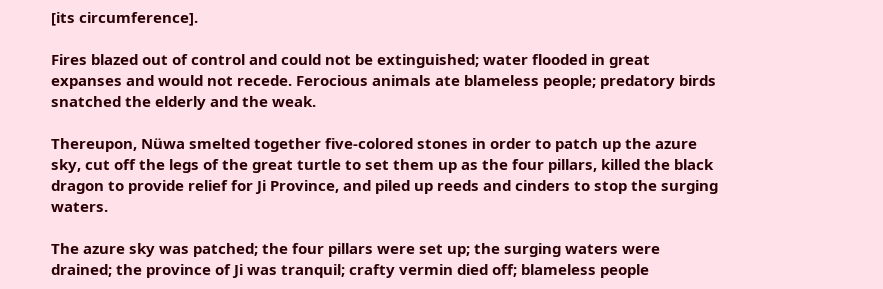[its circumference].

Fires blazed out of control and could not be extinguished; water flooded in great expanses and would not recede. Ferocious animals ate blameless people; predatory birds snatched the elderly and the weak.

Thereupon, Nüwa smelted together five-colored stones in order to patch up the azure sky, cut off the legs of the great turtle to set them up as the four pillars, killed the black dragon to provide relief for Ji Province, and piled up reeds and cinders to stop the surging waters.

The azure sky was patched; the four pillars were set up; the surging waters were drained; the province of Ji was tranquil; crafty vermin died off; blameless people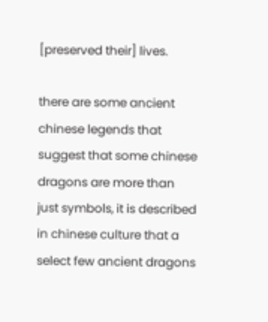[preserved their] lives.

there are some ancient chinese legends that suggest that some chinese dragons are more than just symbols, it is described in chinese culture that a select few ancient dragons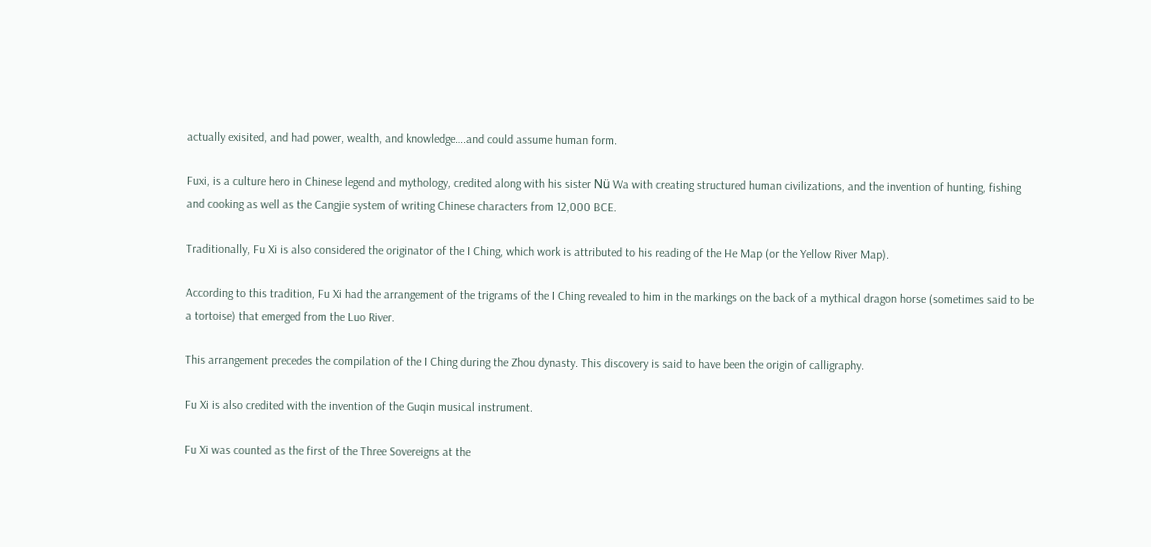actually exisited, and had power, wealth, and knowledge….and could assume human form.

Fuxi, is a culture hero in Chinese legend and mythology, credited along with his sister Nü Wa with creating structured human civilizations, and the invention of hunting, fishing and cooking as well as the Cangjie system of writing Chinese characters from 12,000 BCE.

Traditionally, Fu Xi is also considered the originator of the I Ching, which work is attributed to his reading of the He Map (or the Yellow River Map).

According to this tradition, Fu Xi had the arrangement of the trigrams of the I Ching revealed to him in the markings on the back of a mythical dragon horse (sometimes said to be a tortoise) that emerged from the Luo River.

This arrangement precedes the compilation of the I Ching during the Zhou dynasty. This discovery is said to have been the origin of calligraphy.

Fu Xi is also credited with the invention of the Guqin musical instrument.

Fu Xi was counted as the first of the Three Sovereigns at the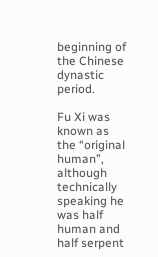beginning of the Chinese dynastic period.

Fu Xi was known as the “original human”, although technically speaking he was half human and half serpent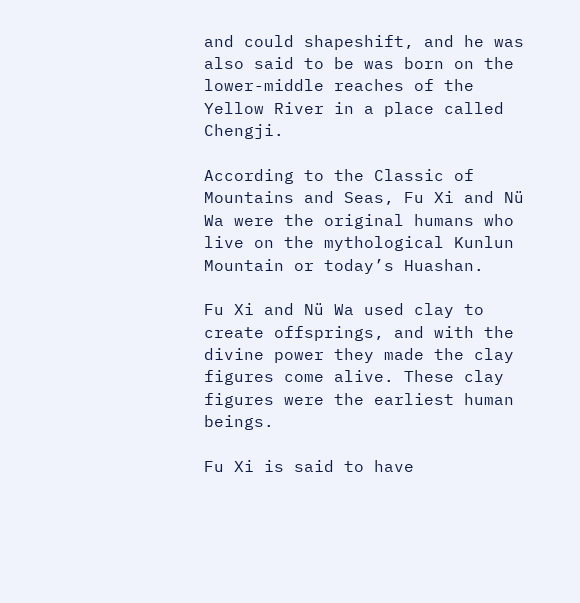and could shapeshift, and he was also said to be was born on the lower-middle reaches of the Yellow River in a place called Chengji.

According to the Classic of Mountains and Seas, Fu Xi and Nü Wa were the original humans who live on the mythological Kunlun Mountain or today’s Huashan.

Fu Xi and Nü Wa used clay to create offsprings, and with the divine power they made the clay figures come alive. These clay figures were the earliest human beings.

Fu Xi is said to have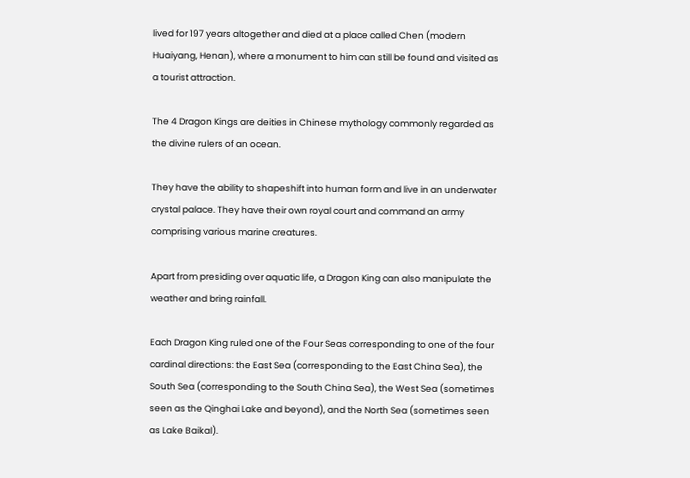lived for 197 years altogether and died at a place called Chen (modern Huaiyang, Henan), where a monument to him can still be found and visited as a tourist attraction.

The 4 Dragon Kings are deities in Chinese mythology commonly regarded as the divine rulers of an ocean.

They have the ability to shapeshift into human form and live in an underwater crystal palace. They have their own royal court and command an army comprising various marine creatures.

Apart from presiding over aquatic life, a Dragon King can also manipulate the weather and bring rainfall.

Each Dragon King ruled one of the Four Seas corresponding to one of the four cardinal directions: the East Sea (corresponding to the East China Sea), the South Sea (corresponding to the South China Sea), the West Sea (sometimes seen as the Qinghai Lake and beyond), and the North Sea (sometimes seen as Lake Baikal).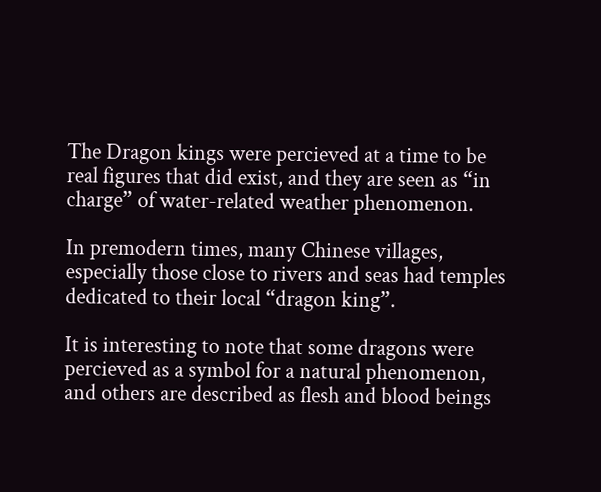The Dragon kings were percieved at a time to be real figures that did exist, and they are seen as “in charge” of water-related weather phenomenon.

In premodern times, many Chinese villages, especially those close to rivers and seas had temples dedicated to their local “dragon king”.

It is interesting to note that some dragons were percieved as a symbol for a natural phenomenon, and others are described as flesh and blood beings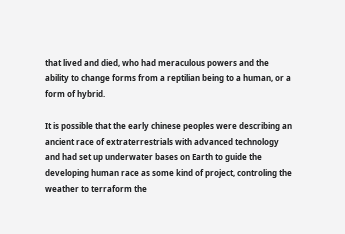that lived and died, who had meraculous powers and the ability to change forms from a reptilian being to a human, or a form of hybrid.

It is possible that the early chinese peoples were describing an ancient race of extraterrestrials with advanced technology and had set up underwater bases on Earth to guide the developing human race as some kind of project, controling the weather to terraform the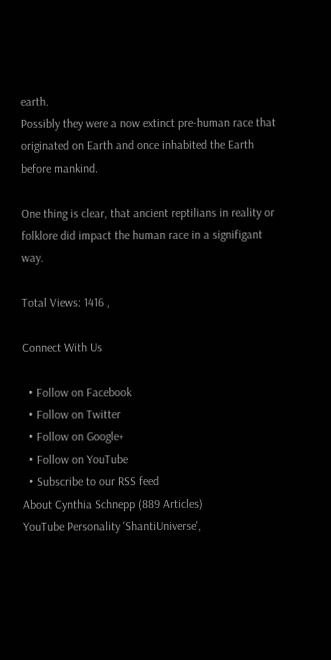earth.
Possibly they were a now extinct pre-human race that originated on Earth and once inhabited the Earth before mankind.

One thing is clear, that ancient reptilians in reality or folklore did impact the human race in a signifigant way.

Total Views: 1416 ,

Connect With Us

  • Follow on Facebook
  • Follow on Twitter
  • Follow on Google+
  • Follow on YouTube
  • Subscribe to our RSS feed
About Cynthia Schnepp (889 Articles)
YouTube Personality 'ShantiUniverse',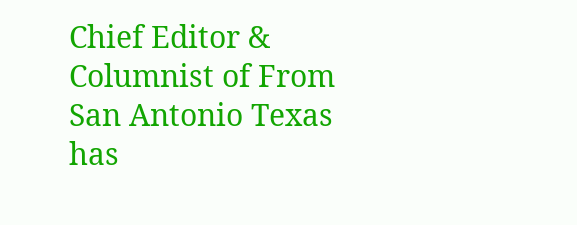Chief Editor & Columnist of From San Antonio Texas has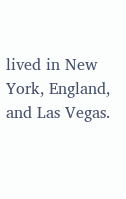lived in New York, England, and Las Vegas.